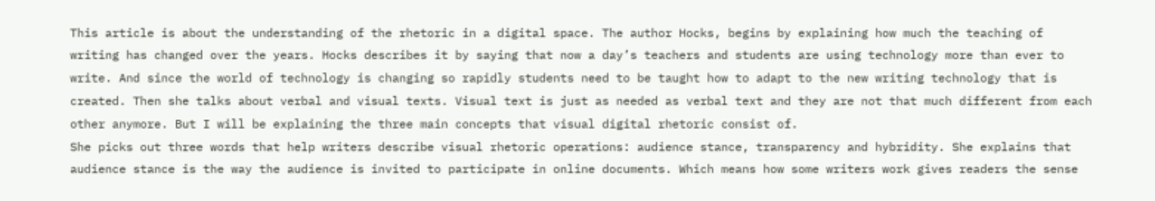This article is about the understanding of the rhetoric in a digital space. The author Hocks, begins by explaining how much the teaching of writing has changed over the years. Hocks describes it by saying that now a day’s teachers and students are using technology more than ever to write. And since the world of technology is changing so rapidly students need to be taught how to adapt to the new writing technology that is created. Then she talks about verbal and visual texts. Visual text is just as needed as verbal text and they are not that much different from each other anymore. But I will be explaining the three main concepts that visual digital rhetoric consist of.
She picks out three words that help writers describe visual rhetoric operations: audience stance, transparency and hybridity. She explains that audience stance is the way the audience is invited to participate in online documents. Which means how some writers work gives readers the sense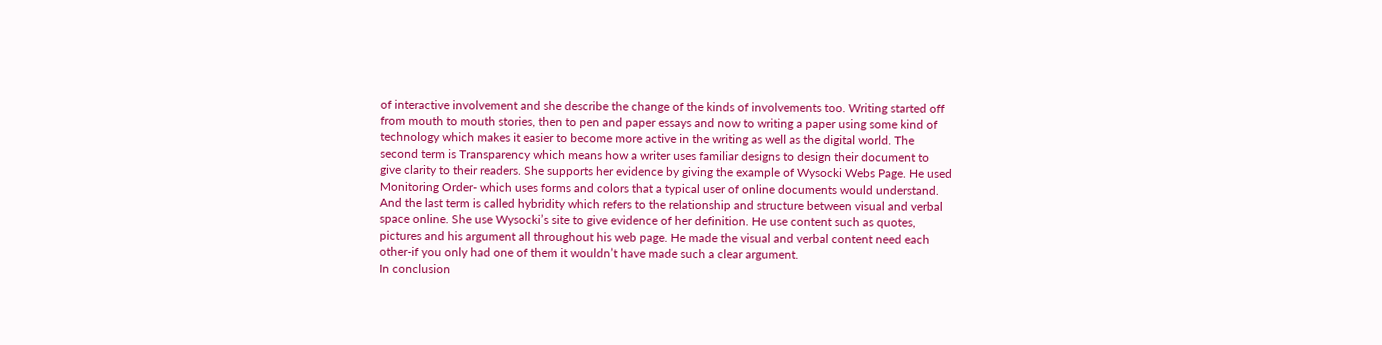of interactive involvement and she describe the change of the kinds of involvements too. Writing started off from mouth to mouth stories, then to pen and paper essays and now to writing a paper using some kind of technology which makes it easier to become more active in the writing as well as the digital world. The second term is Transparency which means how a writer uses familiar designs to design their document to give clarity to their readers. She supports her evidence by giving the example of Wysocki Webs Page. He used Monitoring Order- which uses forms and colors that a typical user of online documents would understand. And the last term is called hybridity which refers to the relationship and structure between visual and verbal space online. She use Wysocki’s site to give evidence of her definition. He use content such as quotes, pictures and his argument all throughout his web page. He made the visual and verbal content need each other-if you only had one of them it wouldn’t have made such a clear argument.
In conclusion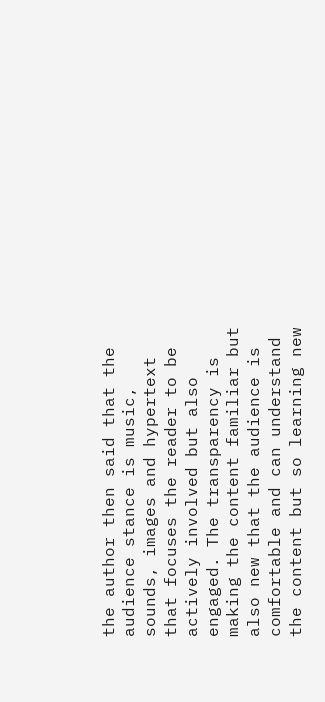the author then said that the audience stance is music, sounds, images and hypertext that focuses the reader to be actively involved but also engaged. The transparency is making the content familiar but also new that the audience is comfortable and can understand the content but so learning new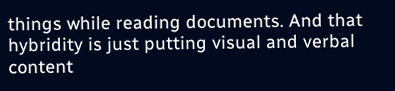things while reading documents. And that hybridity is just putting visual and verbal content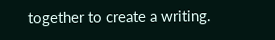together to create a writing.